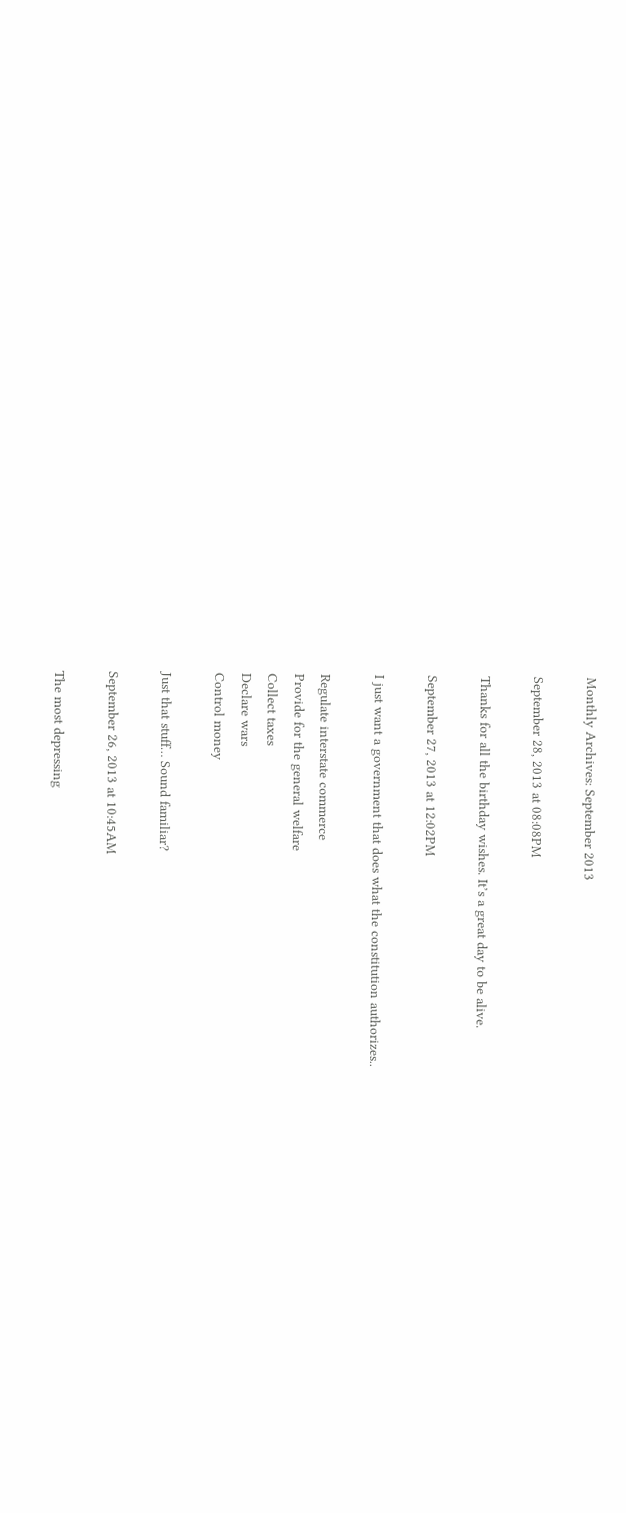Monthly Archives: September 2013

September 28, 2013 at 08:08PM

Thanks for all the birthday wishes. It’s a great day to be alive.

September 27, 2013 at 12:02PM

I just want a government that does what the constitution authorizes..

Regulate interstate commerce
Provide for the general welfare
Collect taxes
Declare wars
Control money

Just that stuff… Sound familiar?

September 26, 2013 at 10:45AM

The most depressing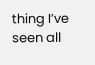thing I’ve seen all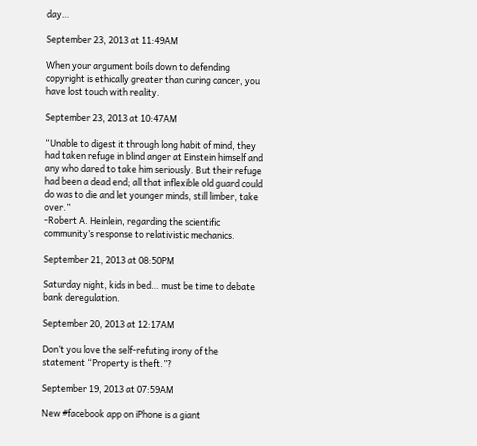day…

September 23, 2013 at 11:49AM

When your argument boils down to defending copyright is ethically greater than curing cancer, you have lost touch with reality.

September 23, 2013 at 10:47AM

“Unable to digest it through long habit of mind, they had taken refuge in blind anger at Einstein himself and any who dared to take him seriously. But their refuge had been a dead end; all that inflexible old guard could do was to die and let younger minds, still limber, take over.”
-Robert A. Heinlein, regarding the scientific community’s response to relativistic mechanics.

September 21, 2013 at 08:50PM

Saturday night, kids in bed… must be time to debate bank deregulation.

September 20, 2013 at 12:17AM

Don’t you love the self-refuting irony of the statement “Property is theft.”?

September 19, 2013 at 07:59AM

New #facebook app on iPhone is a giant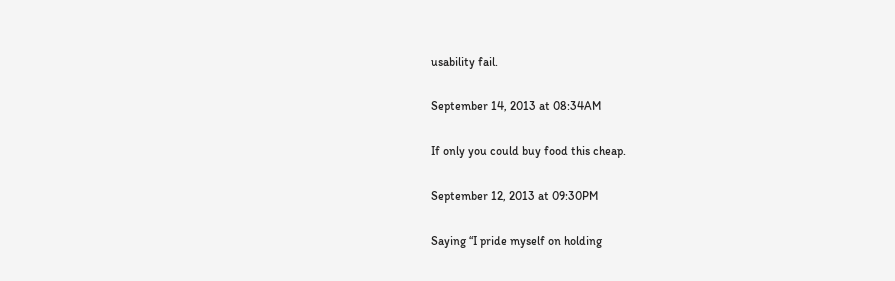usability fail.

September 14, 2013 at 08:34AM

If only you could buy food this cheap.

September 12, 2013 at 09:30PM

Saying “I pride myself on holding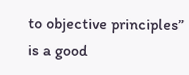to objective principles” is a good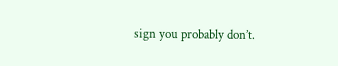sign you probably don’t.